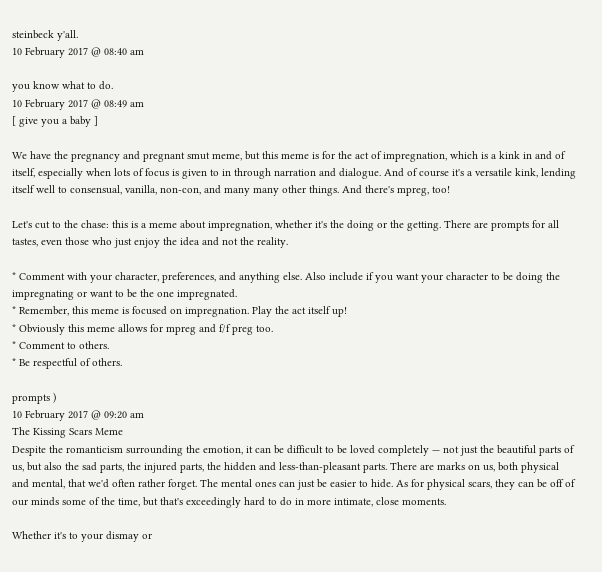steinbeck y'all.
10 February 2017 @ 08:40 am

you know what to do.
10 February 2017 @ 08:49 am
[ give you a baby ]

We have the pregnancy and pregnant smut meme, but this meme is for the act of impregnation, which is a kink in and of itself, especially when lots of focus is given to in through narration and dialogue. And of course it's a versatile kink, lending itself well to consensual, vanilla, non-con, and many many other things. And there's mpreg, too!

Let's cut to the chase: this is a meme about impregnation, whether it's the doing or the getting. There are prompts for all tastes, even those who just enjoy the idea and not the reality.

* Comment with your character, preferences, and anything else. Also include if you want your character to be doing the impregnating or want to be the one impregnated.
* Remember, this meme is focused on impregnation. Play the act itself up!
* Obviously this meme allows for mpreg and f/f preg too.
* Comment to others.
* Be respectful of others.

prompts )
10 February 2017 @ 09:20 am
The Kissing Scars Meme
Despite the romanticism surrounding the emotion, it can be difficult to be loved completely — not just the beautiful parts of us, but also the sad parts, the injured parts, the hidden and less-than-pleasant parts. There are marks on us, both physical and mental, that we'd often rather forget. The mental ones can just be easier to hide. As for physical scars, they can be off of our minds some of the time, but that's exceedingly hard to do in more intimate, close moments.

Whether it's to your dismay or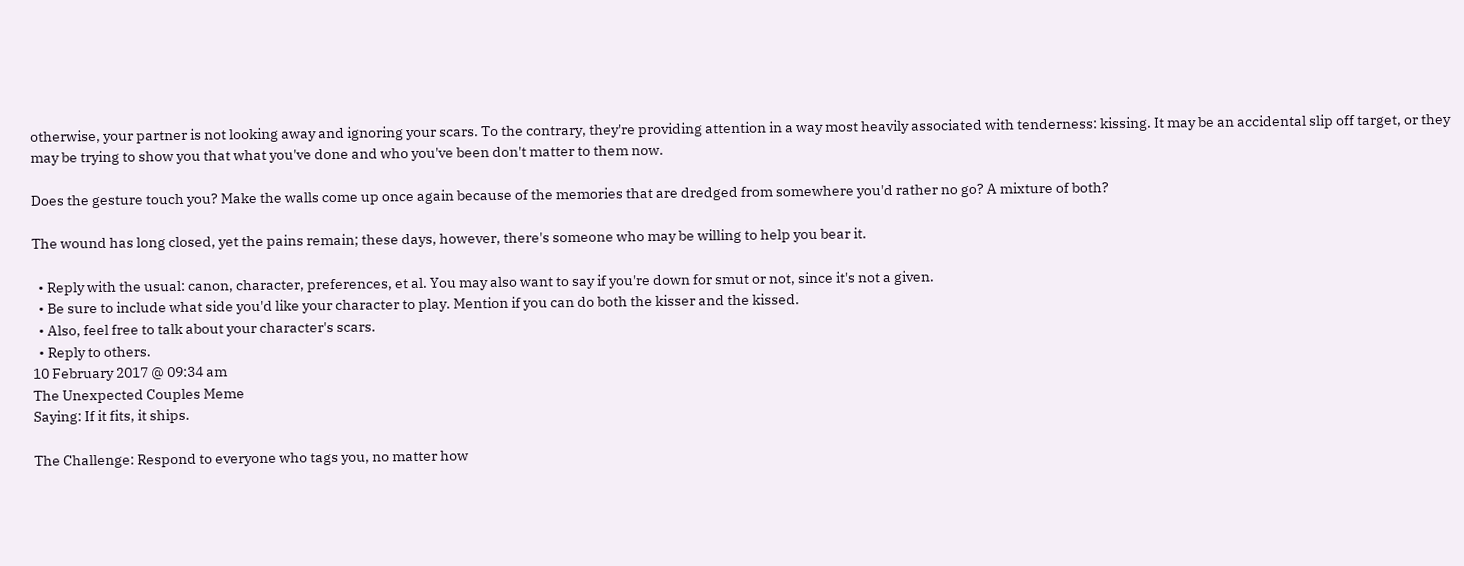otherwise, your partner is not looking away and ignoring your scars. To the contrary, they're providing attention in a way most heavily associated with tenderness: kissing. It may be an accidental slip off target, or they may be trying to show you that what you've done and who you've been don't matter to them now.

Does the gesture touch you? Make the walls come up once again because of the memories that are dredged from somewhere you'd rather no go? A mixture of both?

The wound has long closed, yet the pains remain; these days, however, there's someone who may be willing to help you bear it.

  • Reply with the usual: canon, character, preferences, et al. You may also want to say if you're down for smut or not, since it's not a given.
  • Be sure to include what side you'd like your character to play. Mention if you can do both the kisser and the kissed.
  • Also, feel free to talk about your character's scars.
  • Reply to others.
10 February 2017 @ 09:34 am
The Unexpected Couples Meme
Saying: If it fits, it ships.

The Challenge: Respond to everyone who tags you, no matter how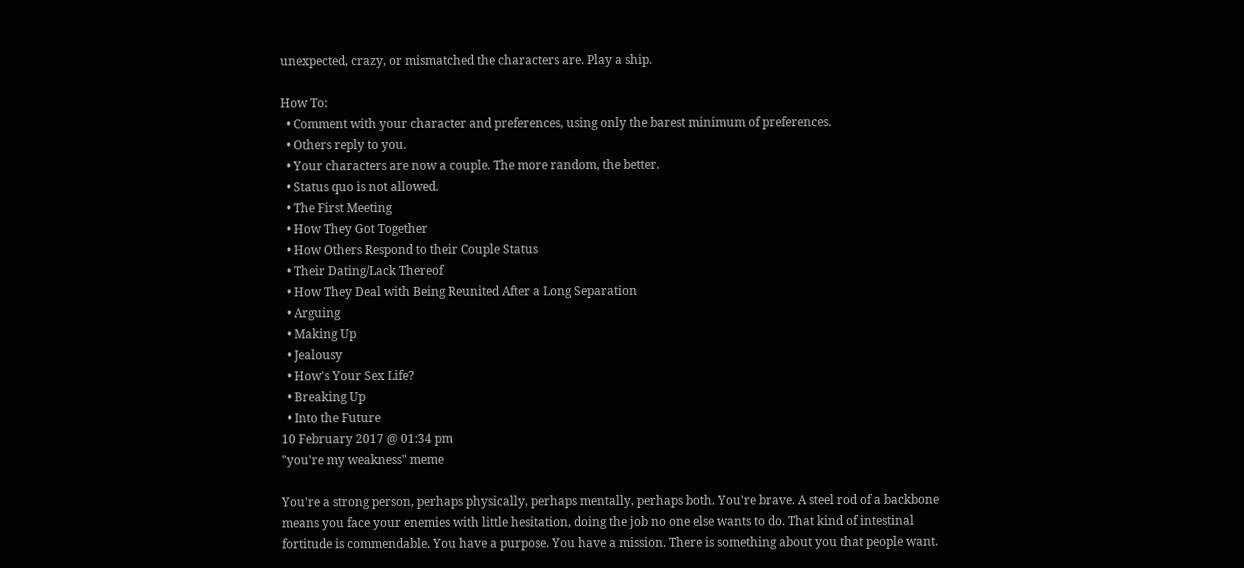unexpected, crazy, or mismatched the characters are. Play a ship.

How To:
  • Comment with your character and preferences, using only the barest minimum of preferences.
  • Others reply to you.
  • Your characters are now a couple. The more random, the better.
  • Status quo is not allowed.
  • The First Meeting
  • How They Got Together
  • How Others Respond to their Couple Status
  • Their Dating/Lack Thereof
  • How They Deal with Being Reunited After a Long Separation
  • Arguing
  • Making Up
  • Jealousy
  • How's Your Sex Life?
  • Breaking Up
  • Into the Future
10 February 2017 @ 01:34 pm
"you're my weakness" meme

You're a strong person, perhaps physically, perhaps mentally, perhaps both. You're brave. A steel rod of a backbone means you face your enemies with little hesitation, doing the job no one else wants to do. That kind of intestinal fortitude is commendable. You have a purpose. You have a mission. There is something about you that people want.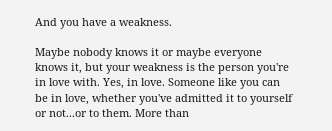And you have a weakness.

Maybe nobody knows it or maybe everyone knows it, but your weakness is the person you're in love with. Yes, in love. Someone like you can be in love, whether you've admitted it to yourself or not...or to them. More than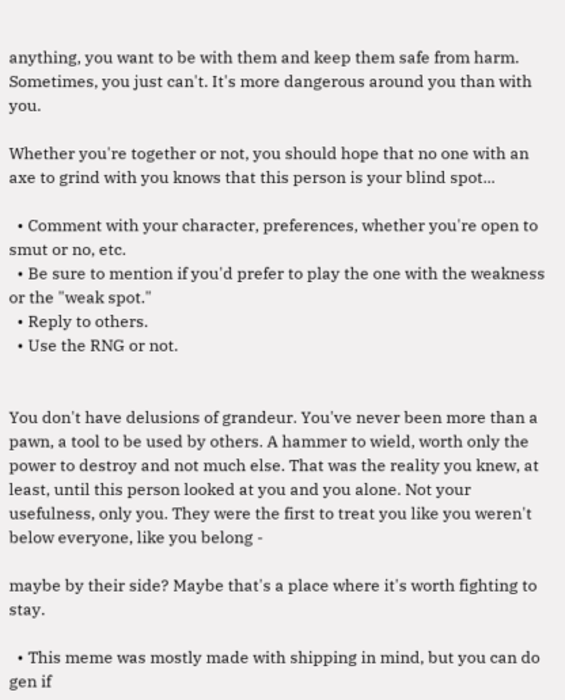anything, you want to be with them and keep them safe from harm. Sometimes, you just can't. It's more dangerous around you than with you.

Whether you're together or not, you should hope that no one with an axe to grind with you knows that this person is your blind spot...

  • Comment with your character, preferences, whether you're open to smut or no, etc.
  • Be sure to mention if you'd prefer to play the one with the weakness or the "weak spot."
  • Reply to others.
  • Use the RNG or not.


You don't have delusions of grandeur. You've never been more than a pawn, a tool to be used by others. A hammer to wield, worth only the power to destroy and not much else. That was the reality you knew, at least, until this person looked at you and you alone. Not your usefulness, only you. They were the first to treat you like you weren't below everyone, like you belong -

maybe by their side? Maybe that's a place where it's worth fighting to stay.

  • This meme was mostly made with shipping in mind, but you can do gen if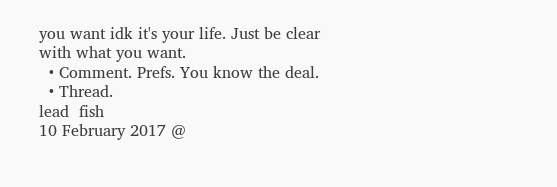you want idk it's your life. Just be clear with what you want.
  • Comment. Prefs. You know the deal.
  • Thread.
lead  fish
10 February 2017 @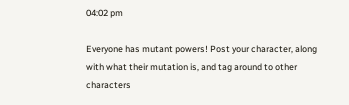04:02 pm

Everyone has mutant powers! Post your character, along with what their mutation is, and tag around to other characters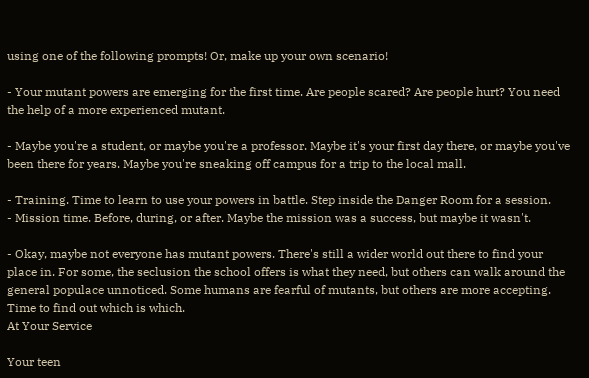using one of the following prompts! Or, make up your own scenario!

- Your mutant powers are emerging for the first time. Are people scared? Are people hurt? You need the help of a more experienced mutant.

- Maybe you're a student, or maybe you're a professor. Maybe it's your first day there, or maybe you've been there for years. Maybe you're sneaking off campus for a trip to the local mall.

- Training. Time to learn to use your powers in battle. Step inside the Danger Room for a session.
- Mission time. Before, during, or after. Maybe the mission was a success, but maybe it wasn't.

- Okay, maybe not everyone has mutant powers. There's still a wider world out there to find your place in. For some, the seclusion the school offers is what they need, but others can walk around the general populace unnoticed. Some humans are fearful of mutants, but others are more accepting. Time to find out which is which.
At Your Service

Your teen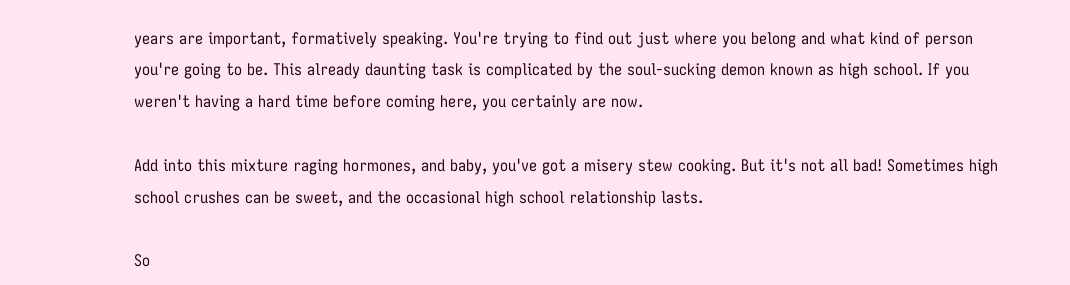years are important, formatively speaking. You're trying to find out just where you belong and what kind of person you're going to be. This already daunting task is complicated by the soul-sucking demon known as high school. If you weren't having a hard time before coming here, you certainly are now.

Add into this mixture raging hormones, and baby, you've got a misery stew cooking. But it's not all bad! Sometimes high school crushes can be sweet, and the occasional high school relationship lasts.

So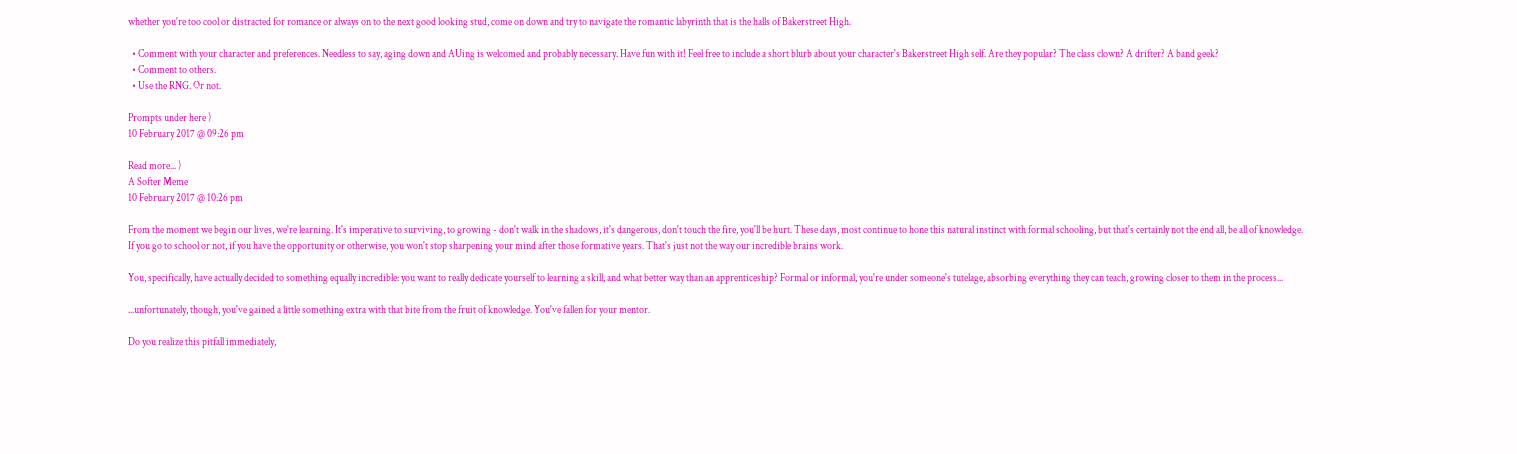whether you're too cool or distracted for romance or always on to the next good looking stud, come on down and try to navigate the romantic labyrinth that is the halls of Bakerstreet High.

  • Comment with your character and preferences. Needless to say, aging down and AUing is welcomed and probably necessary. Have fun with it! Feel free to include a short blurb about your character's Bakerstreet High self. Are they popular? The class clown? A drifter? A band geek?
  • Comment to others.
  • Use the RNG. Or not.

Prompts under here )
10 February 2017 @ 09:26 pm

Read more... )
A Softer Meme
10 February 2017 @ 10:26 pm

From the moment we begin our lives, we're learning. It's imperative to surviving, to growing - don't walk in the shadows, it's dangerous, don't touch the fire, you'll be hurt. These days, most continue to hone this natural instinct with formal schooling, but that's certainly not the end all, be all of knowledge. If you go to school or not, if you have the opportunity or otherwise, you won't stop sharpening your mind after those formative years. That's just not the way our incredible brains work.

You, specifically, have actually decided to something equally incredible: you want to really dedicate yourself to learning a skill, and what better way than an apprenticeship? Formal or informal, you're under someone's tutelage, absorbing everything they can teach, growing closer to them in the process...

...unfortunately, though, you've gained a little something extra with that bite from the fruit of knowledge. You've fallen for your mentor.

Do you realize this pitfall immediately,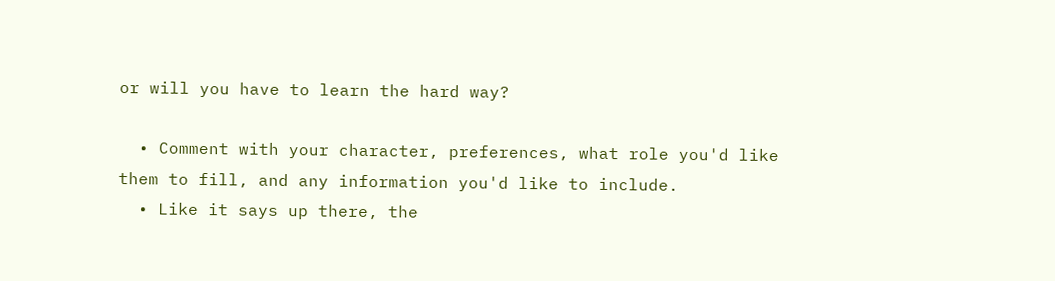or will you have to learn the hard way?

  • Comment with your character, preferences, what role you'd like them to fill, and any information you'd like to include.
  • Like it says up there, the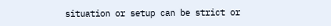situation or setup can be strict or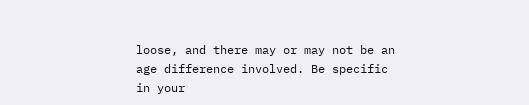loose, and there may or may not be an age difference involved. Be specific in your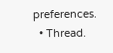preferences.
  • Thread.